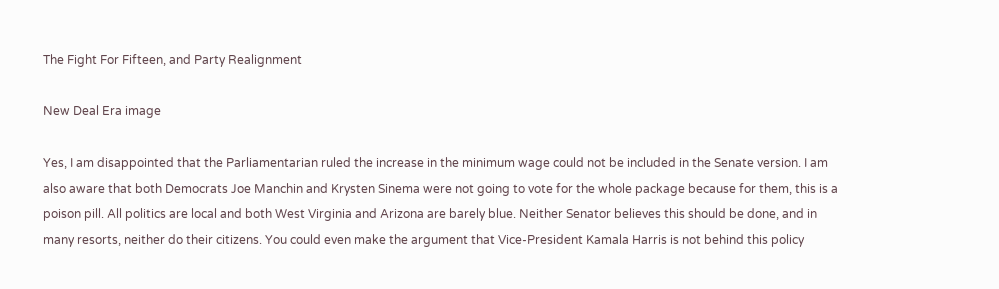The Fight For Fifteen, and Party Realignment

New Deal Era image

Yes, I am disappointed that the Parliamentarian ruled the increase in the minimum wage could not be included in the Senate version. I am also aware that both Democrats Joe Manchin and Krysten Sinema were not going to vote for the whole package because for them, this is a poison pill. All politics are local and both West Virginia and Arizona are barely blue. Neither Senator believes this should be done, and in many resorts, neither do their citizens. You could even make the argument that Vice-President Kamala Harris is not behind this policy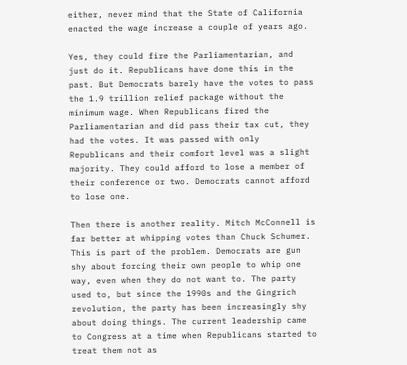either, never mind that the State of California enacted the wage increase a couple of years ago.

Yes, they could fire the Parliamentarian, and just do it. Republicans have done this in the past. But Democrats barely have the votes to pass the 1.9 trillion relief package without the minimum wage. When Republicans fired the Parliamentarian and did pass their tax cut, they had the votes. It was passed with only Republicans and their comfort level was a slight majority. They could afford to lose a member of their conference or two. Democrats cannot afford to lose one.

Then there is another reality. Mitch McConnell is far better at whipping votes than Chuck Schumer. This is part of the problem. Democrats are gun shy about forcing their own people to whip one way, even when they do not want to. The party used to, but since the 1990s and the Gingrich revolution, the party has been increasingly shy about doing things. The current leadership came to Congress at a time when Republicans started to treat them not as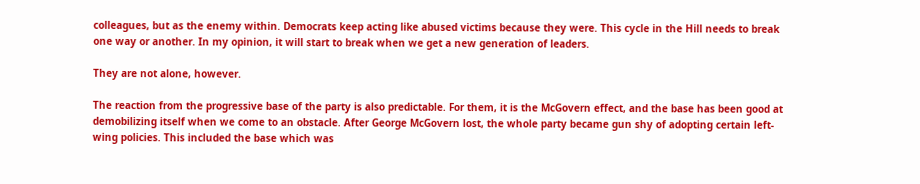colleagues, but as the enemy within. Democrats keep acting like abused victims because they were. This cycle in the Hill needs to break one way or another. In my opinion, it will start to break when we get a new generation of leaders.

They are not alone, however.

The reaction from the progressive base of the party is also predictable. For them, it is the McGovern effect, and the base has been good at demobilizing itself when we come to an obstacle. After George McGovern lost, the whole party became gun shy of adopting certain left-wing policies. This included the base which was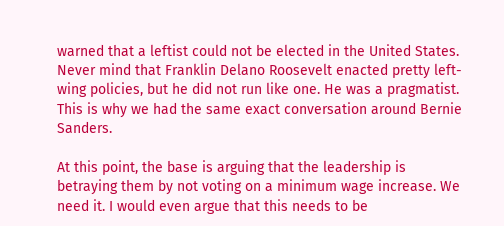warned that a leftist could not be elected in the United States. Never mind that Franklin Delano Roosevelt enacted pretty left-wing policies, but he did not run like one. He was a pragmatist. This is why we had the same exact conversation around Bernie Sanders.

At this point, the base is arguing that the leadership is betraying them by not voting on a minimum wage increase. We need it. I would even argue that this needs to be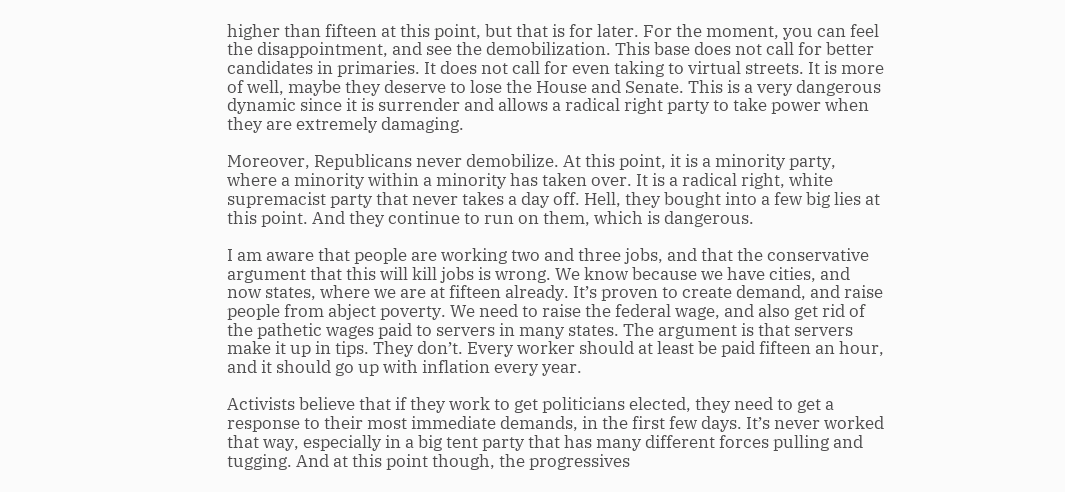higher than fifteen at this point, but that is for later. For the moment, you can feel the disappointment, and see the demobilization. This base does not call for better candidates in primaries. It does not call for even taking to virtual streets. It is more of well, maybe they deserve to lose the House and Senate. This is a very dangerous dynamic since it is surrender and allows a radical right party to take power when they are extremely damaging.

Moreover, Republicans never demobilize. At this point, it is a minority party, where a minority within a minority has taken over. It is a radical right, white supremacist party that never takes a day off. Hell, they bought into a few big lies at this point. And they continue to run on them, which is dangerous.

I am aware that people are working two and three jobs, and that the conservative argument that this will kill jobs is wrong. We know because we have cities, and now states, where we are at fifteen already. It’s proven to create demand, and raise people from abject poverty. We need to raise the federal wage, and also get rid of the pathetic wages paid to servers in many states. The argument is that servers make it up in tips. They don’t. Every worker should at least be paid fifteen an hour, and it should go up with inflation every year.

Activists believe that if they work to get politicians elected, they need to get a response to their most immediate demands, in the first few days. It’s never worked that way, especially in a big tent party that has many different forces pulling and tugging. And at this point though, the progressives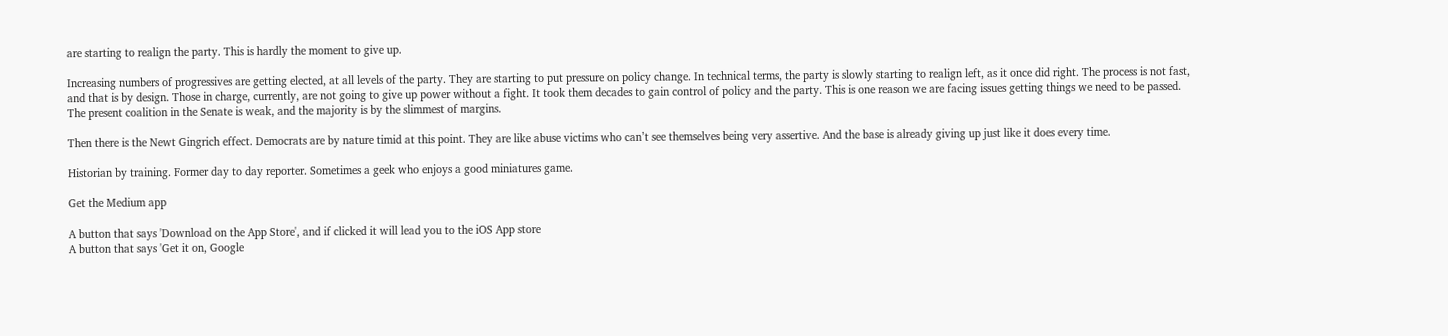are starting to realign the party. This is hardly the moment to give up.

Increasing numbers of progressives are getting elected, at all levels of the party. They are starting to put pressure on policy change. In technical terms, the party is slowly starting to realign left, as it once did right. The process is not fast, and that is by design. Those in charge, currently, are not going to give up power without a fight. It took them decades to gain control of policy and the party. This is one reason we are facing issues getting things we need to be passed. The present coalition in the Senate is weak, and the majority is by the slimmest of margins.

Then there is the Newt Gingrich effect. Democrats are by nature timid at this point. They are like abuse victims who can’t see themselves being very assertive. And the base is already giving up just like it does every time.

Historian by training. Former day to day reporter. Sometimes a geek who enjoys a good miniatures game.

Get the Medium app

A button that says 'Download on the App Store', and if clicked it will lead you to the iOS App store
A button that says 'Get it on, Google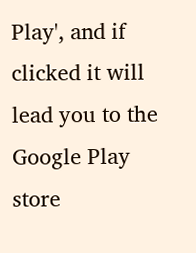Play', and if clicked it will lead you to the Google Play store